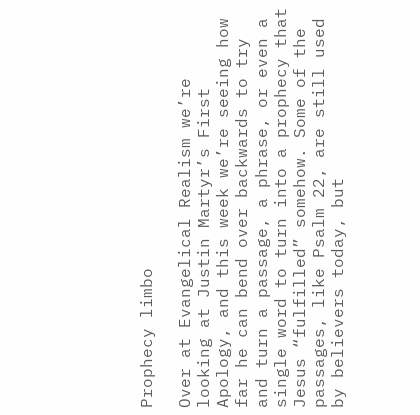Prophecy limbo

Over at Evangelical Realism we’re looking at Justin Martyr’s First Apology, and this week we’re seeing how far he can bend over backwards to try and turn a passage, a phrase, or even a single word to turn into a prophecy that Jesus “fulfilled” somehow. Some of the passages, like Psalm 22, are still used by believers today, but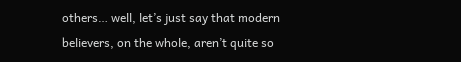others… well, let’s just say that modern believers, on the whole, aren’t quite so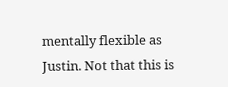mentally flexible as Justin. Not that this is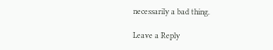necessarily a bad thing.

Leave a Reply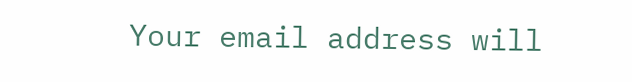Your email address will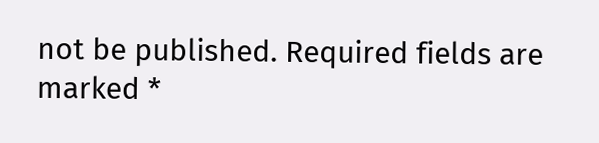not be published. Required fields are marked *